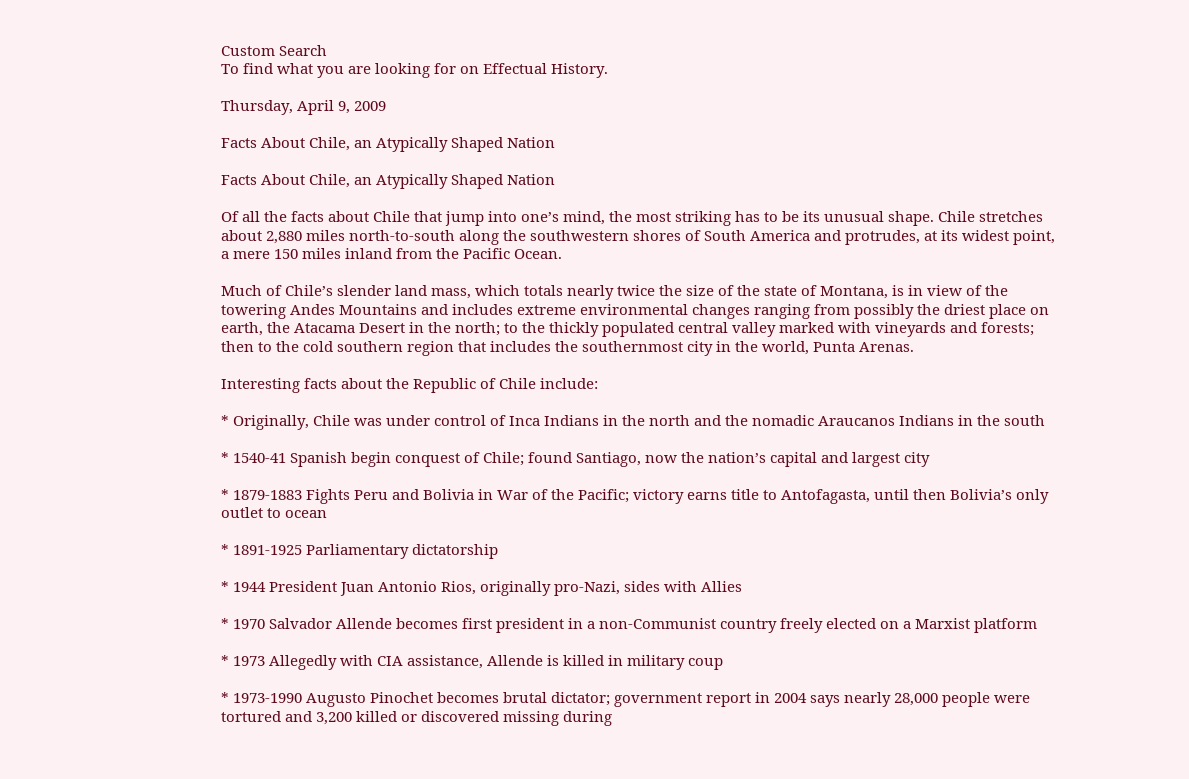Custom Search
To find what you are looking for on Effectual History.

Thursday, April 9, 2009

Facts About Chile, an Atypically Shaped Nation

Facts About Chile, an Atypically Shaped Nation

Of all the facts about Chile that jump into one’s mind, the most striking has to be its unusual shape. Chile stretches about 2,880 miles north-to-south along the southwestern shores of South America and protrudes, at its widest point, a mere 150 miles inland from the Pacific Ocean.

Much of Chile’s slender land mass, which totals nearly twice the size of the state of Montana, is in view of the towering Andes Mountains and includes extreme environmental changes ranging from possibly the driest place on earth, the Atacama Desert in the north; to the thickly populated central valley marked with vineyards and forests; then to the cold southern region that includes the southernmost city in the world, Punta Arenas.

Interesting facts about the Republic of Chile include:

* Originally, Chile was under control of Inca Indians in the north and the nomadic Araucanos Indians in the south

* 1540-41 Spanish begin conquest of Chile; found Santiago, now the nation’s capital and largest city

* 1879-1883 Fights Peru and Bolivia in War of the Pacific; victory earns title to Antofagasta, until then Bolivia’s only outlet to ocean

* 1891-1925 Parliamentary dictatorship

* 1944 President Juan Antonio Rios, originally pro-Nazi, sides with Allies

* 1970 Salvador Allende becomes first president in a non-Communist country freely elected on a Marxist platform

* 1973 Allegedly with CIA assistance, Allende is killed in military coup

* 1973-1990 Augusto Pinochet becomes brutal dictator; government report in 2004 says nearly 28,000 people were tortured and 3,200 killed or discovered missing during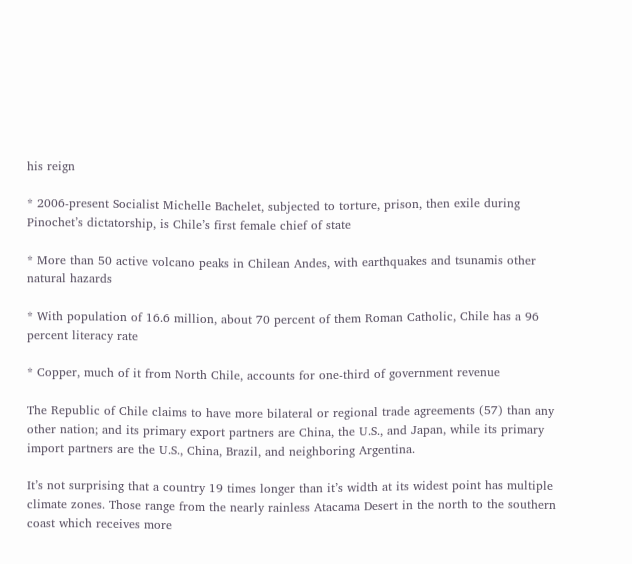his reign

* 2006-present Socialist Michelle Bachelet, subjected to torture, prison, then exile during Pinochet’s dictatorship, is Chile’s first female chief of state

* More than 50 active volcano peaks in Chilean Andes, with earthquakes and tsunamis other natural hazards

* With population of 16.6 million, about 70 percent of them Roman Catholic, Chile has a 96 percent literacy rate

* Copper, much of it from North Chile, accounts for one-third of government revenue

The Republic of Chile claims to have more bilateral or regional trade agreements (57) than any other nation; and its primary export partners are China, the U.S., and Japan, while its primary import partners are the U.S., China, Brazil, and neighboring Argentina.

It’s not surprising that a country 19 times longer than it’s width at its widest point has multiple climate zones. Those range from the nearly rainless Atacama Desert in the north to the southern coast which receives more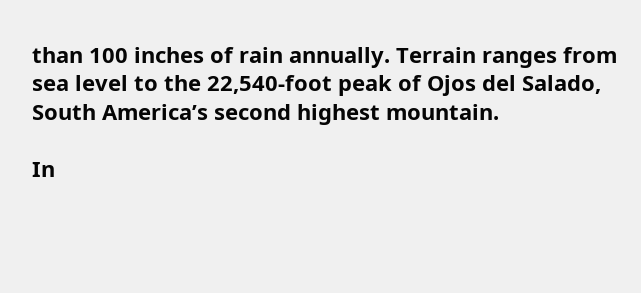than 100 inches of rain annually. Terrain ranges from sea level to the 22,540-foot peak of Ojos del Salado, South America’s second highest mountain.

In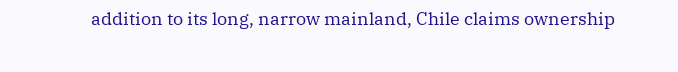addition to its long, narrow mainland, Chile claims ownership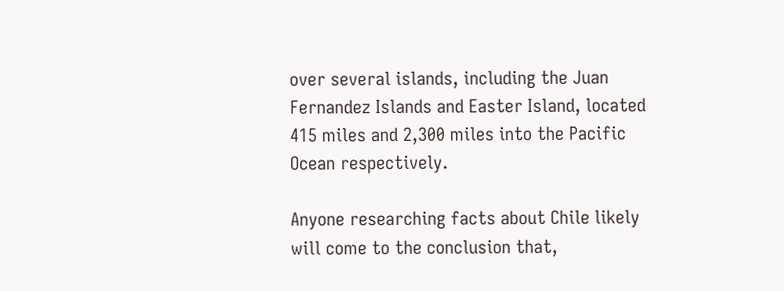over several islands, including the Juan Fernandez Islands and Easter Island, located 415 miles and 2,300 miles into the Pacific Ocean respectively.

Anyone researching facts about Chile likely will come to the conclusion that,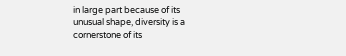in large part because of its unusual shape, diversity is a cornerstone of its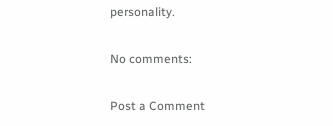personality.

No comments:

Post a Comment